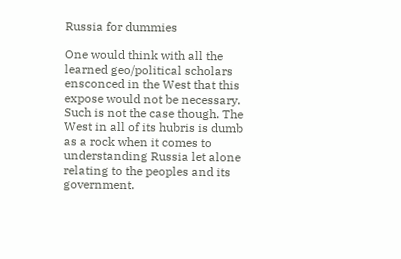Russia for dummies

One would think with all the learned geo/political scholars ensconced in the West that this expose would not be necessary. Such is not the case though. The West in all of its hubris is dumb as a rock when it comes to understanding Russia let alone relating to the peoples and its government.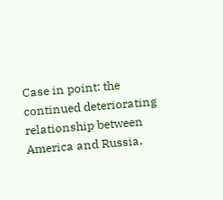Case in point: the continued deteriorating relationship between America and Russia.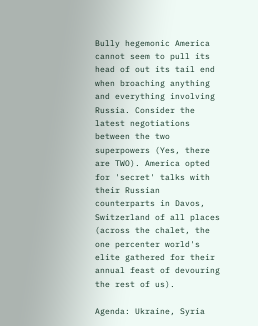Bully hegemonic America cannot seem to pull its head of out its tail end when broaching anything and everything involving Russia. Consider the latest negotiations between the two superpowers (Yes, there are TWO). America opted for 'secret' talks with their Russian counterparts in Davos, Switzerland of all places (across the chalet, the one percenter world's elite gathered for their annual feast of devouring the rest of us).

Agenda: Ukraine, Syria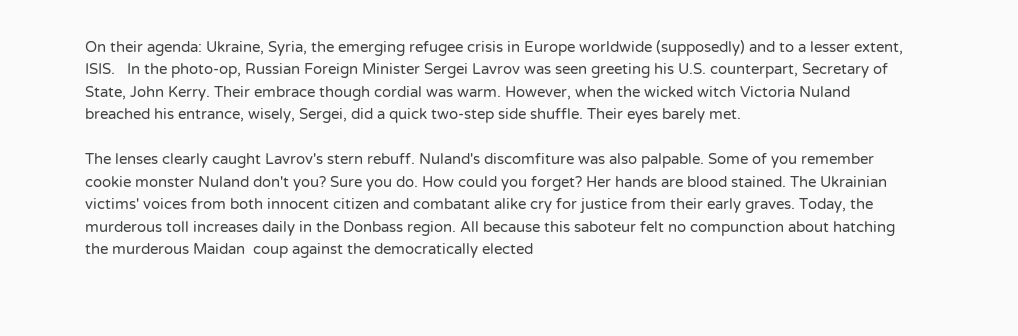On their agenda: Ukraine, Syria, the emerging refugee crisis in Europe worldwide (supposedly) and to a lesser extent, ISIS.   In the photo‐op, Russian Foreign Minister Sergei Lavrov was seen greeting his U.S. counterpart, Secretary of State, John Kerry. Their embrace though cordial was warm. However, when the wicked witch Victoria Nuland breached his entrance, wisely, Sergei, did a quick two‐step side shuffle. Their eyes barely met.

The lenses clearly caught Lavrov's stern rebuff. Nuland's discomfiture was also palpable. Some of you remember cookie monster Nuland don't you? Sure you do. How could you forget? Her hands are blood stained. The Ukrainian victims' voices from both innocent citizen and combatant alike cry for justice from their early graves. Today, the murderous toll increases daily in the Donbass region. All because this saboteur felt no compunction about hatching the murderous Maidan  coup against the democratically elected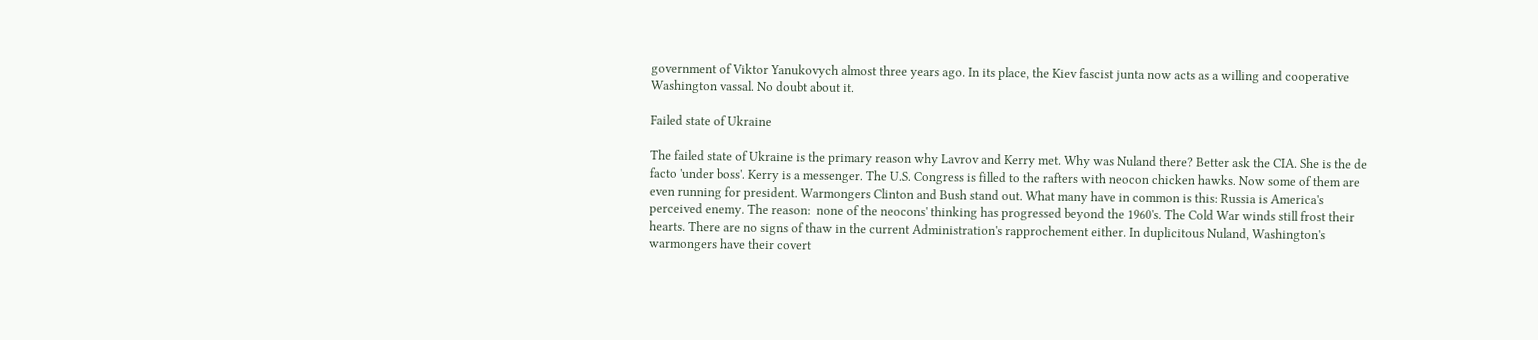government of Viktor Yanukovych almost three years ago. In its place, the Kiev fascist junta now acts as a willing and cooperative Washington vassal. No doubt about it.

Failed state of Ukraine

The failed state of Ukraine is the primary reason why Lavrov and Kerry met. Why was Nuland there? Better ask the CIA. She is the de facto 'under boss'. Kerry is a messenger. The U.S. Congress is filled to the rafters with neocon chicken hawks. Now some of them are even running for president. Warmongers Clinton and Bush stand out. What many have in common is this: Russia is America's perceived enemy. The reason:  none of the neocons' thinking has progressed beyond the 1960's. The Cold War winds still frost their hearts. There are no signs of thaw in the current Administration's rapprochement either. In duplicitous Nuland, Washington's warmongers have their covert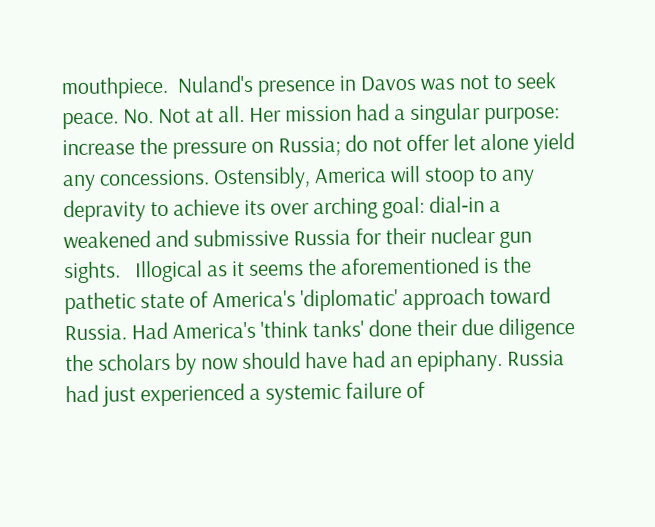mouthpiece.  Nuland's presence in Davos was not to seek peace. No. Not at all. Her mission had a singular purpose: increase the pressure on Russia; do not offer let alone yield any concessions. Ostensibly, America will stoop to any depravity to achieve its over arching goal: dial‐in a weakened and submissive Russia for their nuclear gun sights.   Illogical as it seems the aforementioned is the pathetic state of America's 'diplomatic' approach toward Russia. Had America's 'think tanks' done their due diligence the scholars by now should have had an epiphany. Russia had just experienced a systemic failure of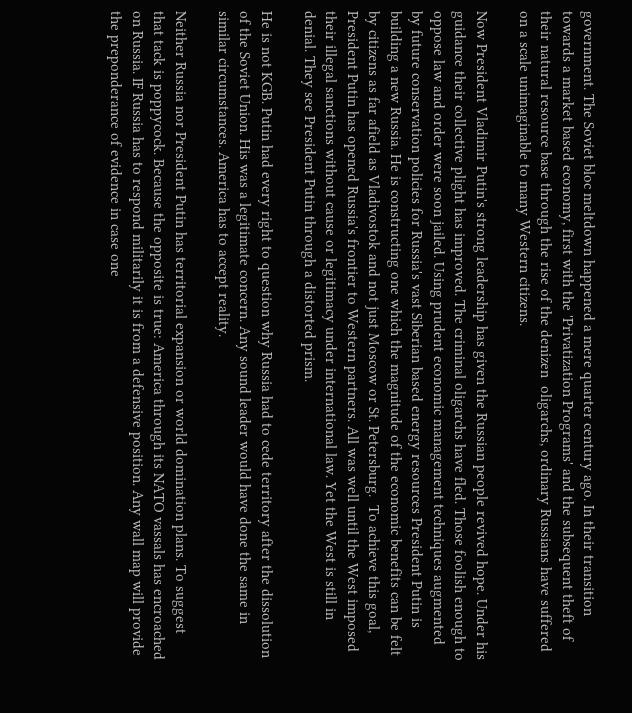government. The Soviet bloc meltdown happened a mere quarter century ago. In their transition towards a market based economy, first with the 'Privatization Programs' and the subsequent theft of their natural resource base through the rise of the denizen  oligarchs, ordinary Russians have suffered on a scale unimaginable to many Western citizens.

Now President Vladimir Putin's strong leadership has given the Russian people revived hope. Under his guidance their collective plight has improved. The criminal oligarchs have fled. Those foolish enough to oppose law and order were soon jailed. Using prudent economic management techniques augmented by future conservation policies for Russia's vast Siberian based energy resources President Putin is building a new Russia. He is constructing one which the magnitude of the economic benefits can be felt by citizens as far afield as Vladivostok and not just Moscow or St. Petersburg.  To achieve this goal, President Putin has opened Russia's frontier to Western partners. All was well until the West imposed their illegal sanctions without cause or legitimacy under international law. Yet the West is still in denial. They see President Putin through a distorted prism.

He is not KGB. Putin had every right to question why Russia had to cede territory after the dissolution of the Soviet Union. His was a legitimate concern. Any sound leader would have done the same in similar circumstances. America has to accept reality.

Neither Russia nor President Putin has territorial expansion or world domination plans. To suggest that tack is poppycock. Because the opposite is true: America through its NATO vassals has encroached on Russia. IF Russia has to respond militarily it is from a defensive position. Any wall map will provide the preponderance of evidence in case one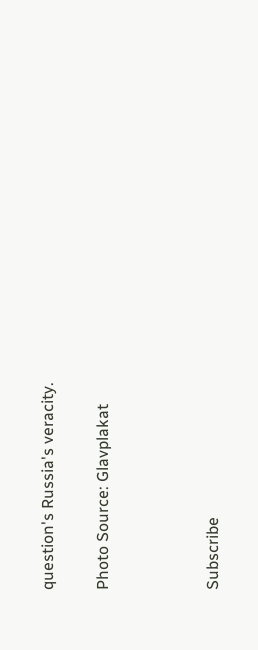question's Russia's veracity.

Photo Source: Glavplakat



Subscribe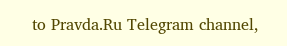to Pravda.Ru Telegram channel,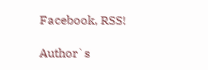Facebook, RSS!

Author`s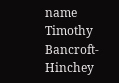name Timothy Bancroft-Hinchey